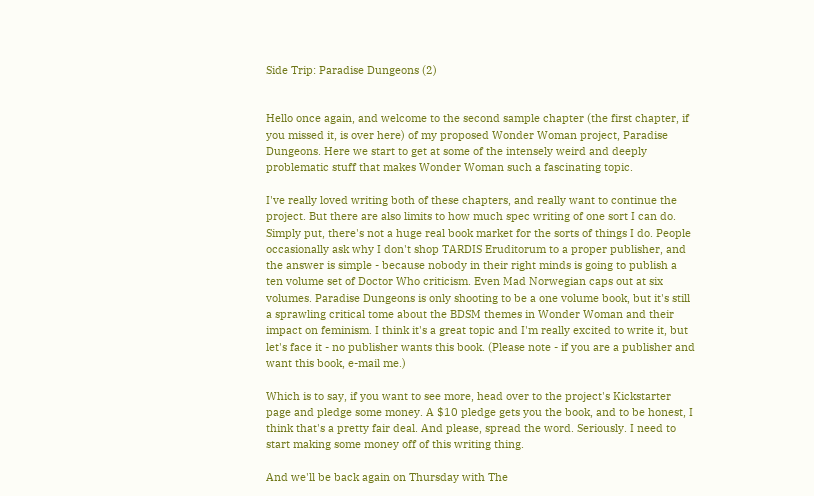Side Trip: Paradise Dungeons (2)


Hello once again, and welcome to the second sample chapter (the first chapter, if you missed it, is over here) of my proposed Wonder Woman project, Paradise Dungeons. Here we start to get at some of the intensely weird and deeply problematic stuff that makes Wonder Woman such a fascinating topic.

I've really loved writing both of these chapters, and really want to continue the project. But there are also limits to how much spec writing of one sort I can do. Simply put, there's not a huge real book market for the sorts of things I do. People occasionally ask why I don't shop TARDIS Eruditorum to a proper publisher, and the answer is simple - because nobody in their right minds is going to publish a ten volume set of Doctor Who criticism. Even Mad Norwegian caps out at six volumes. Paradise Dungeons is only shooting to be a one volume book, but it's still a sprawling critical tome about the BDSM themes in Wonder Woman and their impact on feminism. I think it's a great topic and I'm really excited to write it, but let's face it - no publisher wants this book. (Please note - if you are a publisher and want this book, e-mail me.)

Which is to say, if you want to see more, head over to the project's Kickstarter page and pledge some money. A $10 pledge gets you the book, and to be honest, I think that's a pretty fair deal. And please, spread the word. Seriously. I need to start making some money off of this writing thing.

And we'll be back again on Thursday with The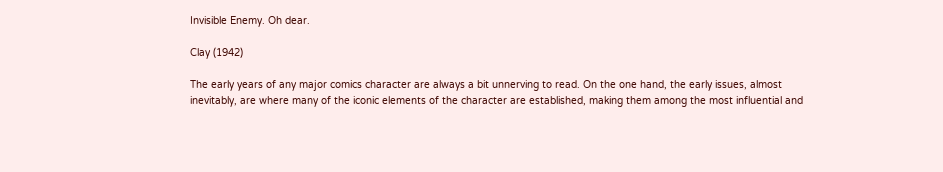Invisible Enemy. Oh dear.

Clay (1942)

The early years of any major comics character are always a bit unnerving to read. On the one hand, the early issues, almost inevitably, are where many of the iconic elements of the character are established, making them among the most influential and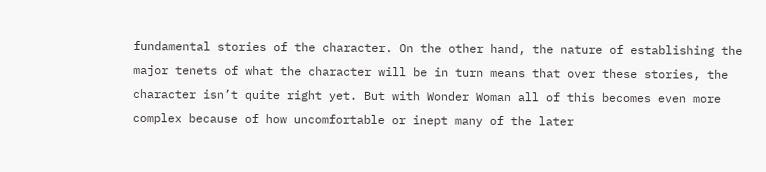fundamental stories of the character. On the other hand, the nature of establishing the major tenets of what the character will be in turn means that over these stories, the character isn’t quite right yet. But with Wonder Woman all of this becomes even more complex because of how uncomfortable or inept many of the later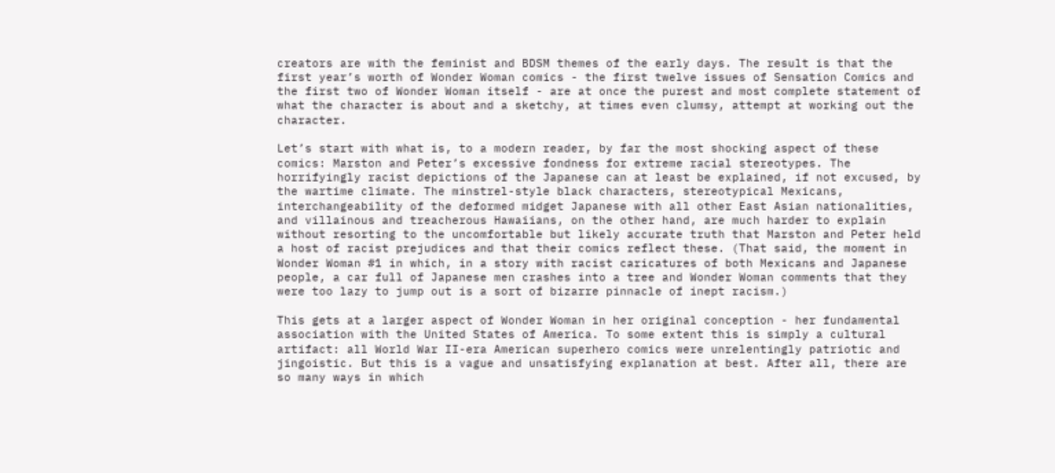creators are with the feminist and BDSM themes of the early days. The result is that the first year’s worth of Wonder Woman comics - the first twelve issues of Sensation Comics and the first two of Wonder Woman itself - are at once the purest and most complete statement of what the character is about and a sketchy, at times even clumsy, attempt at working out the character.

Let’s start with what is, to a modern reader, by far the most shocking aspect of these comics: Marston and Peter’s excessive fondness for extreme racial stereotypes. The horrifyingly racist depictions of the Japanese can at least be explained, if not excused, by the wartime climate. The minstrel-style black characters, stereotypical Mexicans, interchangeability of the deformed midget Japanese with all other East Asian nationalities, and villainous and treacherous Hawaiians, on the other hand, are much harder to explain without resorting to the uncomfortable but likely accurate truth that Marston and Peter held a host of racist prejudices and that their comics reflect these. (That said, the moment in Wonder Woman #1 in which, in a story with racist caricatures of both Mexicans and Japanese people, a car full of Japanese men crashes into a tree and Wonder Woman comments that they were too lazy to jump out is a sort of bizarre pinnacle of inept racism.)

This gets at a larger aspect of Wonder Woman in her original conception - her fundamental association with the United States of America. To some extent this is simply a cultural artifact: all World War II-era American superhero comics were unrelentingly patriotic and jingoistic. But this is a vague and unsatisfying explanation at best. After all, there are so many ways in which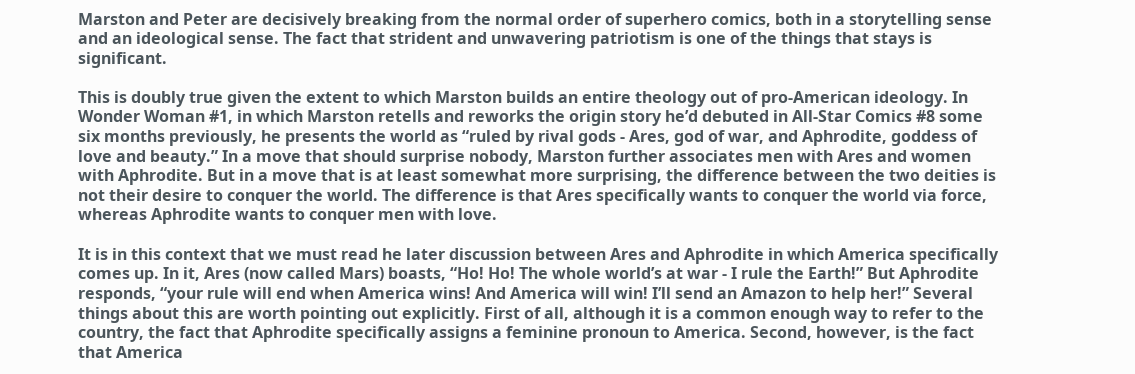Marston and Peter are decisively breaking from the normal order of superhero comics, both in a storytelling sense and an ideological sense. The fact that strident and unwavering patriotism is one of the things that stays is significant.

This is doubly true given the extent to which Marston builds an entire theology out of pro-American ideology. In Wonder Woman #1, in which Marston retells and reworks the origin story he’d debuted in All-Star Comics #8 some six months previously, he presents the world as “ruled by rival gods - Ares, god of war, and Aphrodite, goddess of love and beauty.” In a move that should surprise nobody, Marston further associates men with Ares and women with Aphrodite. But in a move that is at least somewhat more surprising, the difference between the two deities is not their desire to conquer the world. The difference is that Ares specifically wants to conquer the world via force, whereas Aphrodite wants to conquer men with love.

It is in this context that we must read he later discussion between Ares and Aphrodite in which America specifically comes up. In it, Ares (now called Mars) boasts, “Ho! Ho! The whole world’s at war - I rule the Earth!” But Aphrodite responds, “your rule will end when America wins! And America will win! I’ll send an Amazon to help her!” Several things about this are worth pointing out explicitly. First of all, although it is a common enough way to refer to the country, the fact that Aphrodite specifically assigns a feminine pronoun to America. Second, however, is the fact that America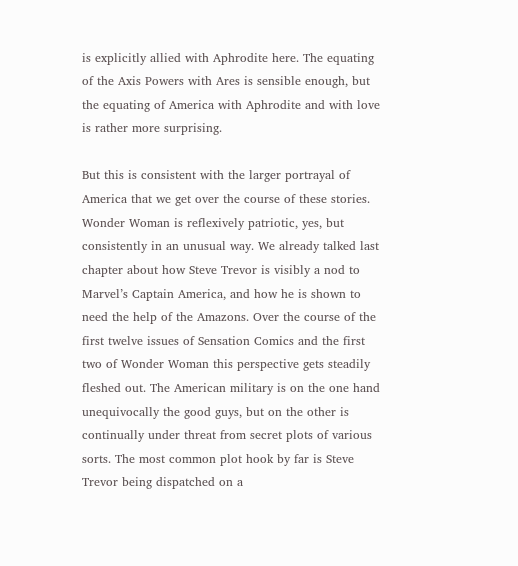is explicitly allied with Aphrodite here. The equating of the Axis Powers with Ares is sensible enough, but the equating of America with Aphrodite and with love is rather more surprising.

But this is consistent with the larger portrayal of America that we get over the course of these stories. Wonder Woman is reflexively patriotic, yes, but consistently in an unusual way. We already talked last chapter about how Steve Trevor is visibly a nod to Marvel’s Captain America, and how he is shown to need the help of the Amazons. Over the course of the first twelve issues of Sensation Comics and the first two of Wonder Woman this perspective gets steadily fleshed out. The American military is on the one hand unequivocally the good guys, but on the other is continually under threat from secret plots of various sorts. The most common plot hook by far is Steve Trevor being dispatched on a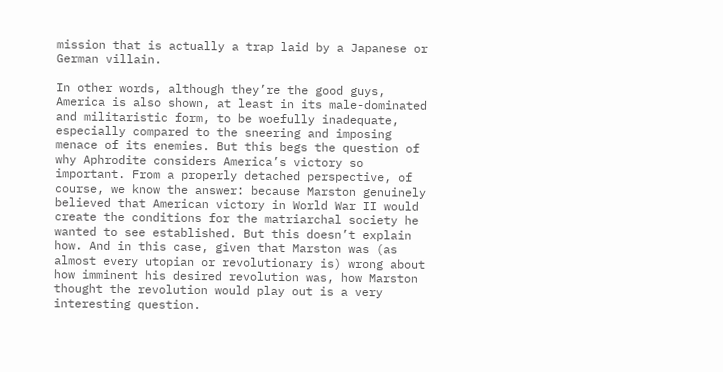mission that is actually a trap laid by a Japanese or German villain.

In other words, although they’re the good guys, America is also shown, at least in its male-dominated and militaristic form, to be woefully inadequate, especially compared to the sneering and imposing menace of its enemies. But this begs the question of why Aphrodite considers America’s victory so important. From a properly detached perspective, of course, we know the answer: because Marston genuinely believed that American victory in World War II would create the conditions for the matriarchal society he wanted to see established. But this doesn’t explain how. And in this case, given that Marston was (as almost every utopian or revolutionary is) wrong about how imminent his desired revolution was, how Marston thought the revolution would play out is a very interesting question.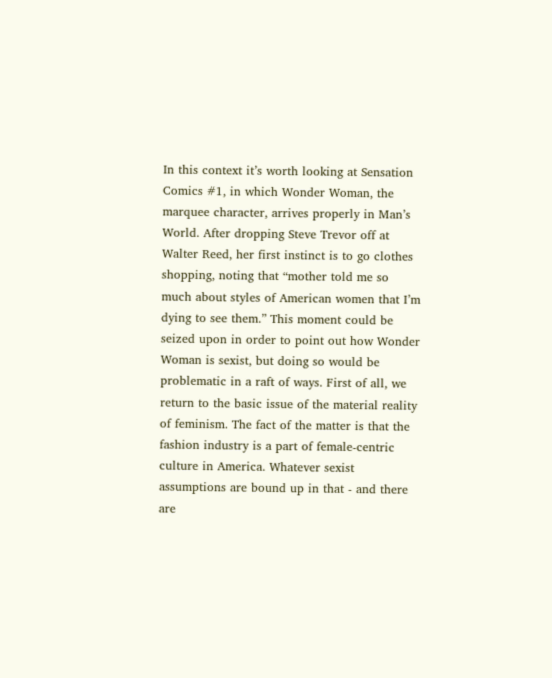In this context it’s worth looking at Sensation Comics #1, in which Wonder Woman, the marquee character, arrives properly in Man’s World. After dropping Steve Trevor off at Walter Reed, her first instinct is to go clothes shopping, noting that “mother told me so much about styles of American women that I’m dying to see them.” This moment could be seized upon in order to point out how Wonder Woman is sexist, but doing so would be problematic in a raft of ways. First of all, we return to the basic issue of the material reality of feminism. The fact of the matter is that the fashion industry is a part of female-centric culture in America. Whatever sexist assumptions are bound up in that - and there are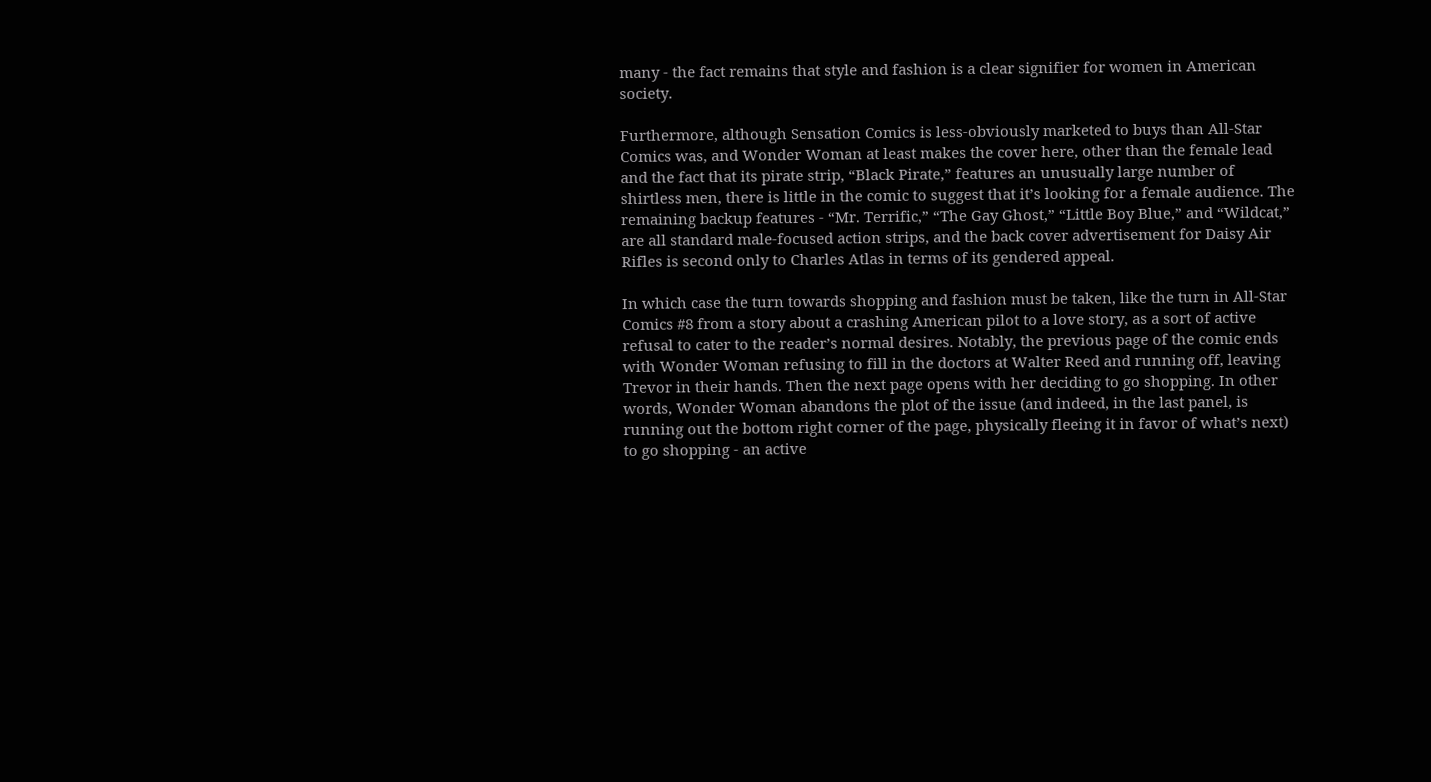many - the fact remains that style and fashion is a clear signifier for women in American society.

Furthermore, although Sensation Comics is less-obviously marketed to buys than All-Star Comics was, and Wonder Woman at least makes the cover here, other than the female lead and the fact that its pirate strip, “Black Pirate,” features an unusually large number of shirtless men, there is little in the comic to suggest that it’s looking for a female audience. The remaining backup features - “Mr. Terrific,” “The Gay Ghost,” “Little Boy Blue,” and “Wildcat,” are all standard male-focused action strips, and the back cover advertisement for Daisy Air Rifles is second only to Charles Atlas in terms of its gendered appeal.

In which case the turn towards shopping and fashion must be taken, like the turn in All-Star Comics #8 from a story about a crashing American pilot to a love story, as a sort of active refusal to cater to the reader’s normal desires. Notably, the previous page of the comic ends with Wonder Woman refusing to fill in the doctors at Walter Reed and running off, leaving Trevor in their hands. Then the next page opens with her deciding to go shopping. In other words, Wonder Woman abandons the plot of the issue (and indeed, in the last panel, is running out the bottom right corner of the page, physically fleeing it in favor of what’s next) to go shopping - an active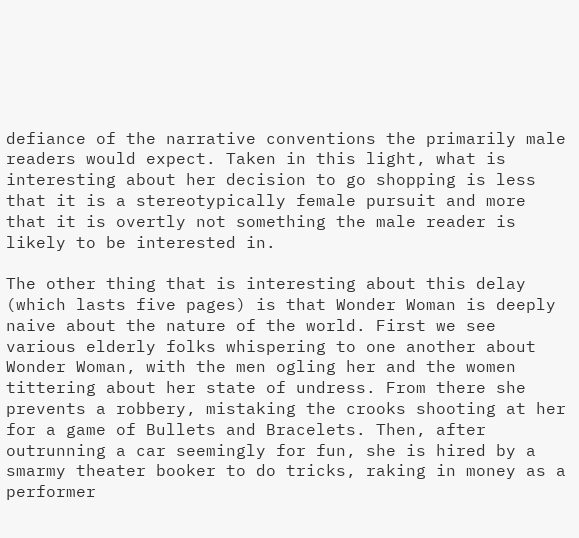defiance of the narrative conventions the primarily male readers would expect. Taken in this light, what is interesting about her decision to go shopping is less that it is a stereotypically female pursuit and more that it is overtly not something the male reader is likely to be interested in.

The other thing that is interesting about this delay (which lasts five pages) is that Wonder Woman is deeply naive about the nature of the world. First we see various elderly folks whispering to one another about Wonder Woman, with the men ogling her and the women tittering about her state of undress. From there she prevents a robbery, mistaking the crooks shooting at her for a game of Bullets and Bracelets. Then, after outrunning a car seemingly for fun, she is hired by a smarmy theater booker to do tricks, raking in money as a performer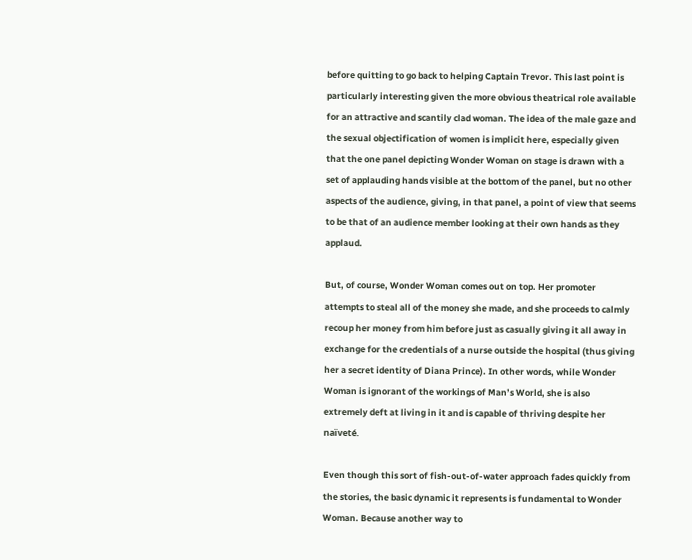before quitting to go back to helping Captain Trevor. This last point is particularly interesting given the more obvious theatrical role available for an attractive and scantily clad woman. The idea of the male gaze and the sexual objectification of women is implicit here, especially given that the one panel depicting Wonder Woman on stage is drawn with a set of applauding hands visible at the bottom of the panel, but no other aspects of the audience, giving, in that panel, a point of view that seems to be that of an audience member looking at their own hands as they applaud.

But, of course, Wonder Woman comes out on top. Her promoter attempts to steal all of the money she made, and she proceeds to calmly recoup her money from him before just as casually giving it all away in exchange for the credentials of a nurse outside the hospital (thus giving her a secret identity of Diana Prince). In other words, while Wonder Woman is ignorant of the workings of Man’s World, she is also extremely deft at living in it and is capable of thriving despite her naïveté.

Even though this sort of fish-out-of-water approach fades quickly from the stories, the basic dynamic it represents is fundamental to Wonder Woman. Because another way to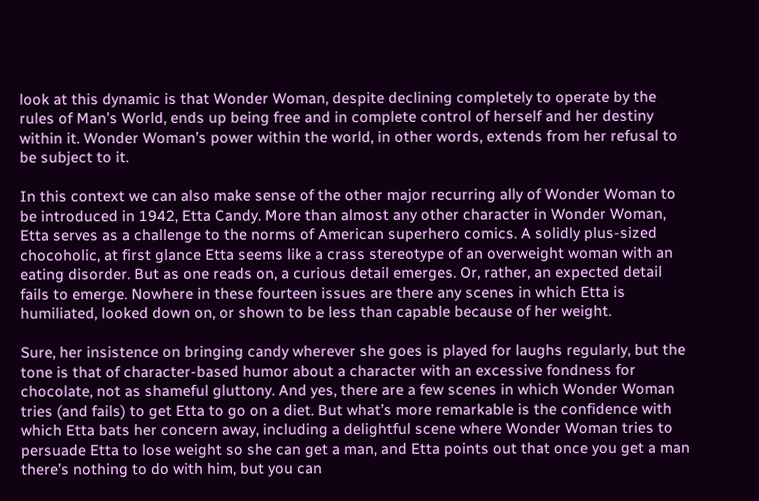look at this dynamic is that Wonder Woman, despite declining completely to operate by the rules of Man’s World, ends up being free and in complete control of herself and her destiny within it. Wonder Woman’s power within the world, in other words, extends from her refusal to be subject to it.

In this context we can also make sense of the other major recurring ally of Wonder Woman to be introduced in 1942, Etta Candy. More than almost any other character in Wonder Woman, Etta serves as a challenge to the norms of American superhero comics. A solidly plus-sized chocoholic, at first glance Etta seems like a crass stereotype of an overweight woman with an eating disorder. But as one reads on, a curious detail emerges. Or, rather, an expected detail fails to emerge. Nowhere in these fourteen issues are there any scenes in which Etta is humiliated, looked down on, or shown to be less than capable because of her weight.

Sure, her insistence on bringing candy wherever she goes is played for laughs regularly, but the tone is that of character-based humor about a character with an excessive fondness for chocolate, not as shameful gluttony. And yes, there are a few scenes in which Wonder Woman tries (and fails) to get Etta to go on a diet. But what’s more remarkable is the confidence with which Etta bats her concern away, including a delightful scene where Wonder Woman tries to persuade Etta to lose weight so she can get a man, and Etta points out that once you get a man there’s nothing to do with him, but you can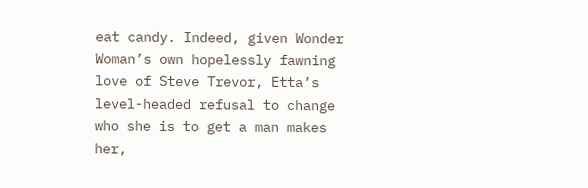eat candy. Indeed, given Wonder Woman’s own hopelessly fawning love of Steve Trevor, Etta’s level-headed refusal to change who she is to get a man makes her,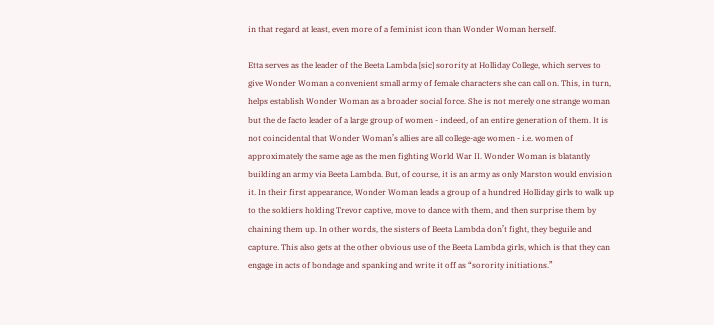in that regard at least, even more of a feminist icon than Wonder Woman herself.

Etta serves as the leader of the Beeta Lambda [sic] sorority at Holliday College, which serves to give Wonder Woman a convenient small army of female characters she can call on. This, in turn, helps establish Wonder Woman as a broader social force. She is not merely one strange woman but the de facto leader of a large group of women - indeed, of an entire generation of them. It is not coincidental that Wonder Woman’s allies are all college-age women - i.e. women of approximately the same age as the men fighting World War II. Wonder Woman is blatantly building an army via Beeta Lambda. But, of course, it is an army as only Marston would envision it. In their first appearance, Wonder Woman leads a group of a hundred Holliday girls to walk up to the soldiers holding Trevor captive, move to dance with them, and then surprise them by chaining them up. In other words, the sisters of Beeta Lambda don’t fight, they beguile and capture. This also gets at the other obvious use of the Beeta Lambda girls, which is that they can engage in acts of bondage and spanking and write it off as “sorority initiations.”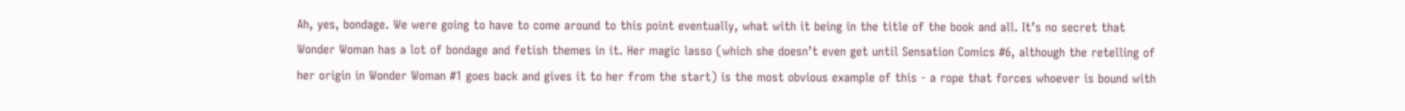Ah, yes, bondage. We were going to have to come around to this point eventually, what with it being in the title of the book and all. It’s no secret that Wonder Woman has a lot of bondage and fetish themes in it. Her magic lasso (which she doesn’t even get until Sensation Comics #6, although the retelling of her origin in Wonder Woman #1 goes back and gives it to her from the start) is the most obvious example of this - a rope that forces whoever is bound with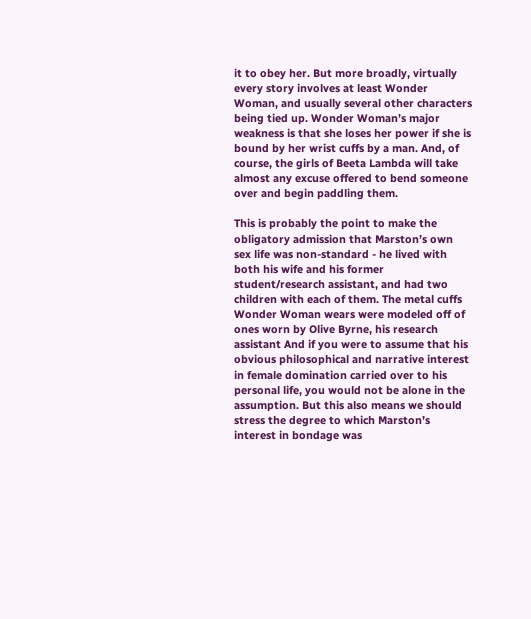it to obey her. But more broadly, virtually every story involves at least Wonder Woman, and usually several other characters being tied up. Wonder Woman’s major weakness is that she loses her power if she is bound by her wrist cuffs by a man. And, of course, the girls of Beeta Lambda will take almost any excuse offered to bend someone over and begin paddling them.

This is probably the point to make the obligatory admission that Marston’s own sex life was non-standard - he lived with both his wife and his former student/research assistant, and had two children with each of them. The metal cuffs Wonder Woman wears were modeled off of ones worn by Olive Byrne, his research assistant And if you were to assume that his obvious philosophical and narrative interest in female domination carried over to his personal life, you would not be alone in the assumption. But this also means we should stress the degree to which Marston’s interest in bondage was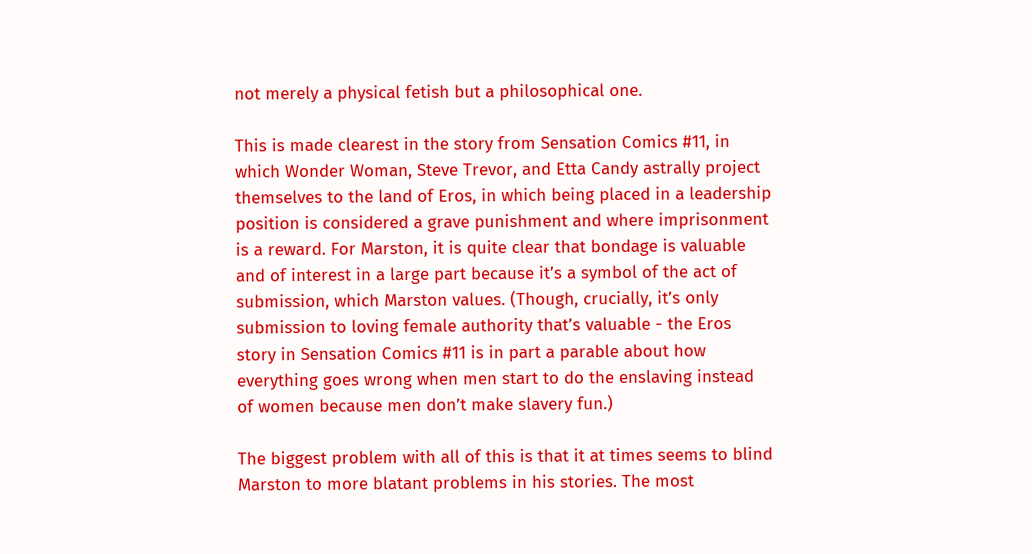not merely a physical fetish but a philosophical one.

This is made clearest in the story from Sensation Comics #11, in which Wonder Woman, Steve Trevor, and Etta Candy astrally project themselves to the land of Eros, in which being placed in a leadership position is considered a grave punishment and where imprisonment is a reward. For Marston, it is quite clear that bondage is valuable and of interest in a large part because it’s a symbol of the act of submission, which Marston values. (Though, crucially, it’s only submission to loving female authority that’s valuable - the Eros story in Sensation Comics #11 is in part a parable about how everything goes wrong when men start to do the enslaving instead of women because men don’t make slavery fun.)

The biggest problem with all of this is that it at times seems to blind Marston to more blatant problems in his stories. The most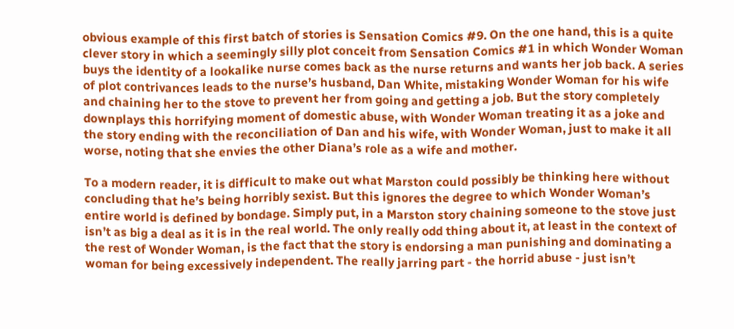obvious example of this first batch of stories is Sensation Comics #9. On the one hand, this is a quite clever story in which a seemingly silly plot conceit from Sensation Comics #1 in which Wonder Woman buys the identity of a lookalike nurse comes back as the nurse returns and wants her job back. A series of plot contrivances leads to the nurse’s husband, Dan White, mistaking Wonder Woman for his wife and chaining her to the stove to prevent her from going and getting a job. But the story completely downplays this horrifying moment of domestic abuse, with Wonder Woman treating it as a joke and the story ending with the reconciliation of Dan and his wife, with Wonder Woman, just to make it all worse, noting that she envies the other Diana’s role as a wife and mother.

To a modern reader, it is difficult to make out what Marston could possibly be thinking here without concluding that he’s being horribly sexist. But this ignores the degree to which Wonder Woman’s entire world is defined by bondage. Simply put, in a Marston story chaining someone to the stove just isn’t as big a deal as it is in the real world. The only really odd thing about it, at least in the context of the rest of Wonder Woman, is the fact that the story is endorsing a man punishing and dominating a woman for being excessively independent. The really jarring part - the horrid abuse - just isn’t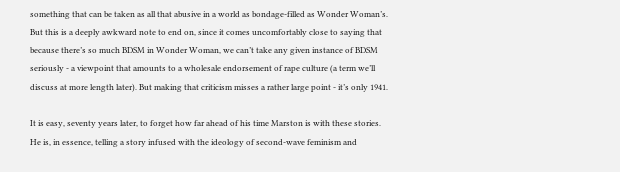something that can be taken as all that abusive in a world as bondage-filled as Wonder Woman’s.
But this is a deeply awkward note to end on, since it comes uncomfortably close to saying that because there’s so much BDSM in Wonder Woman, we can’t take any given instance of BDSM seriously - a viewpoint that amounts to a wholesale endorsement of rape culture (a term we’ll discuss at more length later). But making that criticism misses a rather large point - it’s only 1941.

It is easy, seventy years later, to forget how far ahead of his time Marston is with these stories. He is, in essence, telling a story infused with the ideology of second-wave feminism and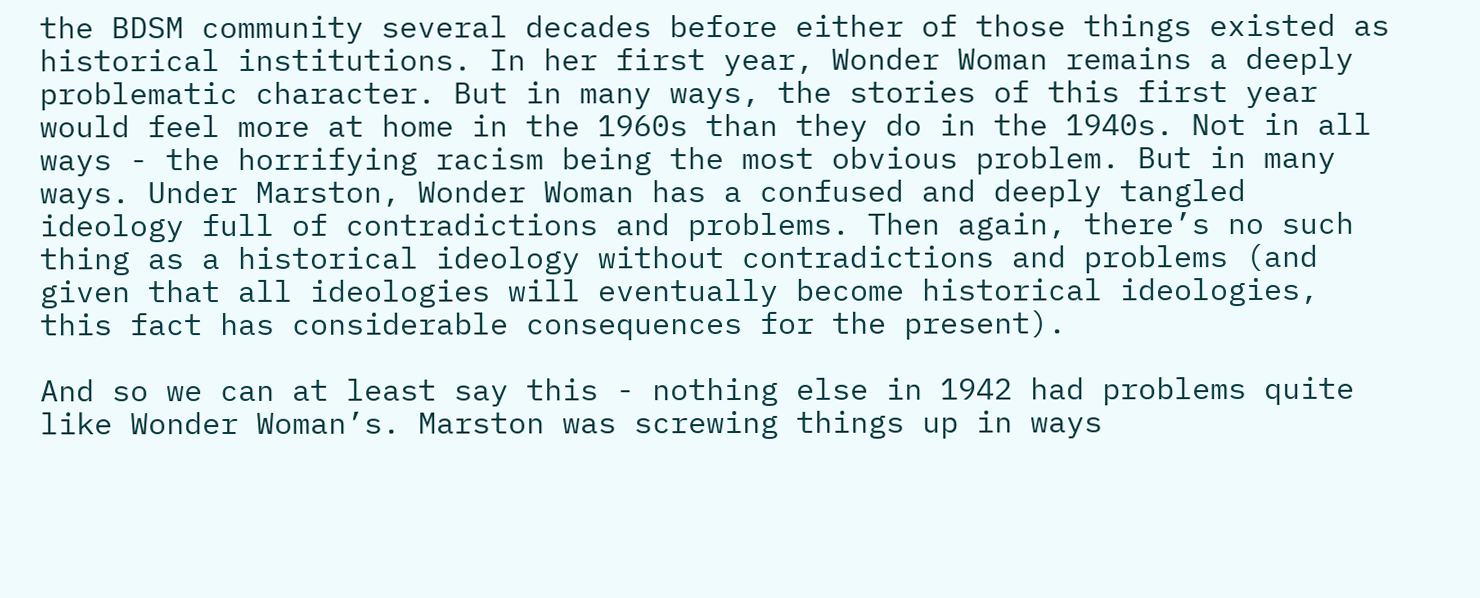the BDSM community several decades before either of those things existed as historical institutions. In her first year, Wonder Woman remains a deeply problematic character. But in many ways, the stories of this first year would feel more at home in the 1960s than they do in the 1940s. Not in all ways - the horrifying racism being the most obvious problem. But in many ways. Under Marston, Wonder Woman has a confused and deeply tangled ideology full of contradictions and problems. Then again, there’s no such thing as a historical ideology without contradictions and problems (and given that all ideologies will eventually become historical ideologies, this fact has considerable consequences for the present).

And so we can at least say this - nothing else in 1942 had problems quite like Wonder Woman’s. Marston was screwing things up in ways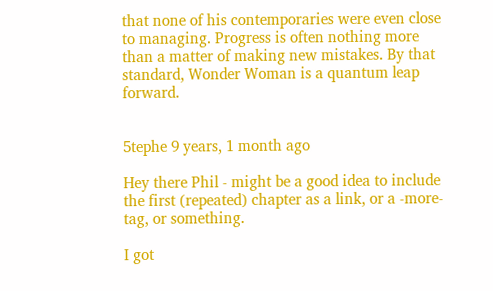that none of his contemporaries were even close to managing. Progress is often nothing more than a matter of making new mistakes. By that standard, Wonder Woman is a quantum leap forward.


5tephe 9 years, 1 month ago

Hey there Phil - might be a good idea to include the first (repeated) chapter as a link, or a -more- tag, or something.

I got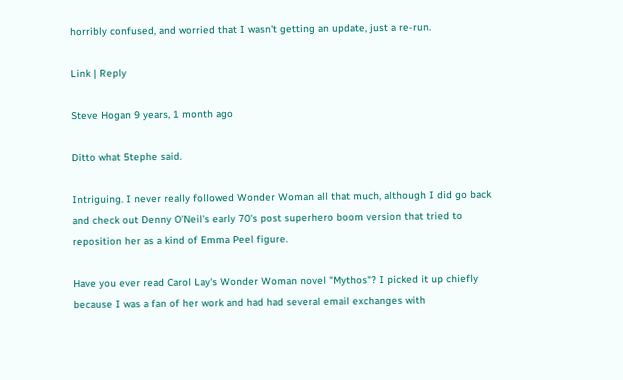horribly confused, and worried that I wasn't getting an update, just a re-run.

Link | Reply

Steve Hogan 9 years, 1 month ago

Ditto what 5tephe said.

Intriguing. I never really followed Wonder Woman all that much, although I did go back and check out Denny O'Neil's early 70's post superhero boom version that tried to reposition her as a kind of Emma Peel figure.

Have you ever read Carol Lay's Wonder Woman novel "Mythos"? I picked it up chiefly because I was a fan of her work and had had several email exchanges with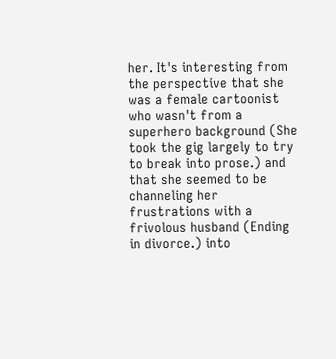her. It's interesting from the perspective that she was a female cartoonist who wasn't from a superhero background (She took the gig largely to try to break into prose.) and that she seemed to be channeling her frustrations with a frivolous husband (Ending in divorce.) into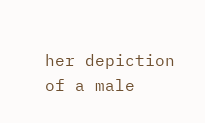her depiction of a male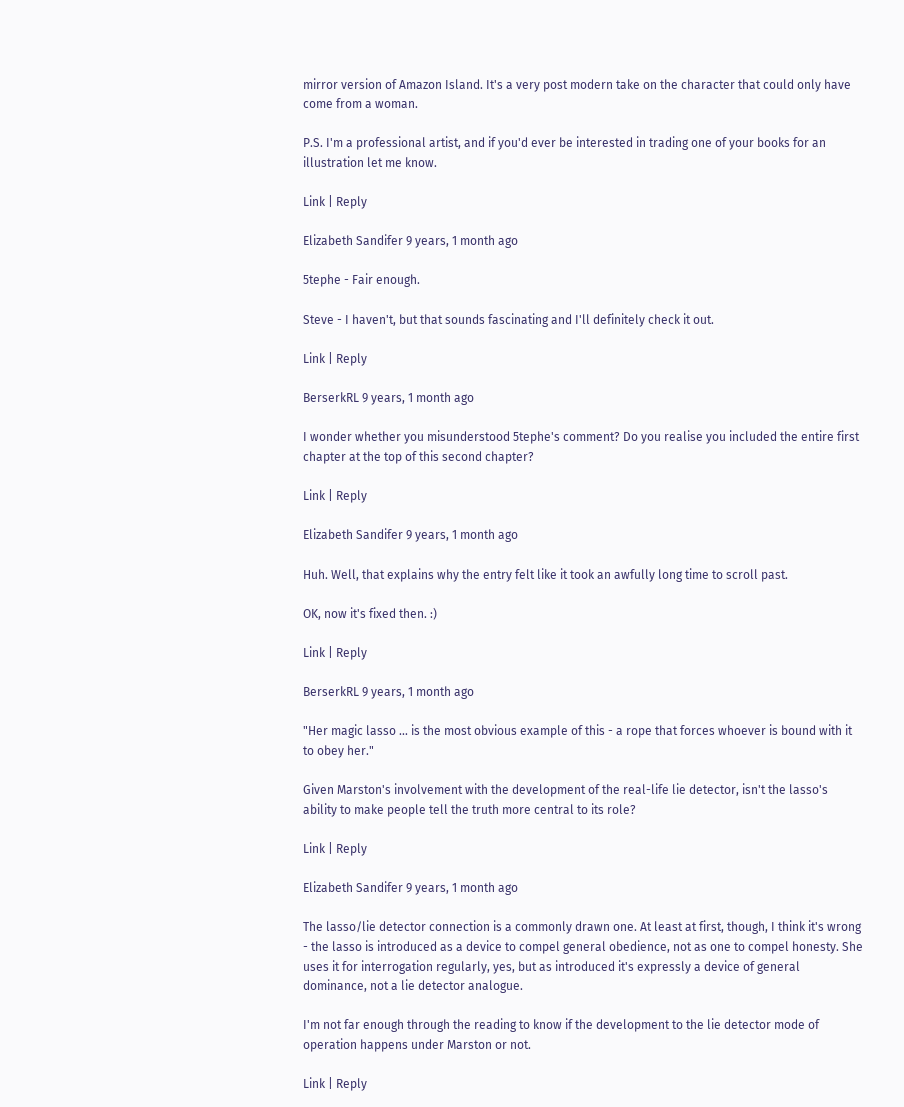mirror version of Amazon Island. It's a very post modern take on the character that could only have come from a woman.

P.S. I'm a professional artist, and if you'd ever be interested in trading one of your books for an illustration let me know.

Link | Reply

Elizabeth Sandifer 9 years, 1 month ago

5tephe - Fair enough.

Steve - I haven't, but that sounds fascinating and I'll definitely check it out.

Link | Reply

BerserkRL 9 years, 1 month ago

I wonder whether you misunderstood 5tephe's comment? Do you realise you included the entire first chapter at the top of this second chapter?

Link | Reply

Elizabeth Sandifer 9 years, 1 month ago

Huh. Well, that explains why the entry felt like it took an awfully long time to scroll past.

OK, now it's fixed then. :)

Link | Reply

BerserkRL 9 years, 1 month ago

"Her magic lasso ... is the most obvious example of this - a rope that forces whoever is bound with it to obey her."

Given Marston's involvement with the development of the real-life lie detector, isn't the lasso's ability to make people tell the truth more central to its role?

Link | Reply

Elizabeth Sandifer 9 years, 1 month ago

The lasso/lie detector connection is a commonly drawn one. At least at first, though, I think it's wrong - the lasso is introduced as a device to compel general obedience, not as one to compel honesty. She uses it for interrogation regularly, yes, but as introduced it's expressly a device of general dominance, not a lie detector analogue.

I'm not far enough through the reading to know if the development to the lie detector mode of operation happens under Marston or not.

Link | Reply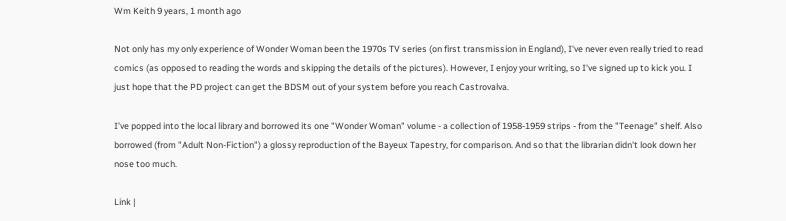Wm Keith 9 years, 1 month ago

Not only has my only experience of Wonder Woman been the 1970s TV series (on first transmission in England), I've never even really tried to read comics (as opposed to reading the words and skipping the details of the pictures). However, I enjoy your writing, so I've signed up to kick you. I just hope that the PD project can get the BDSM out of your system before you reach Castrovalva.

I've popped into the local library and borrowed its one "Wonder Woman" volume - a collection of 1958-1959 strips - from the "Teenage" shelf. Also borrowed (from "Adult Non-Fiction") a glossy reproduction of the Bayeux Tapestry, for comparison. And so that the librarian didn't look down her nose too much.

Link |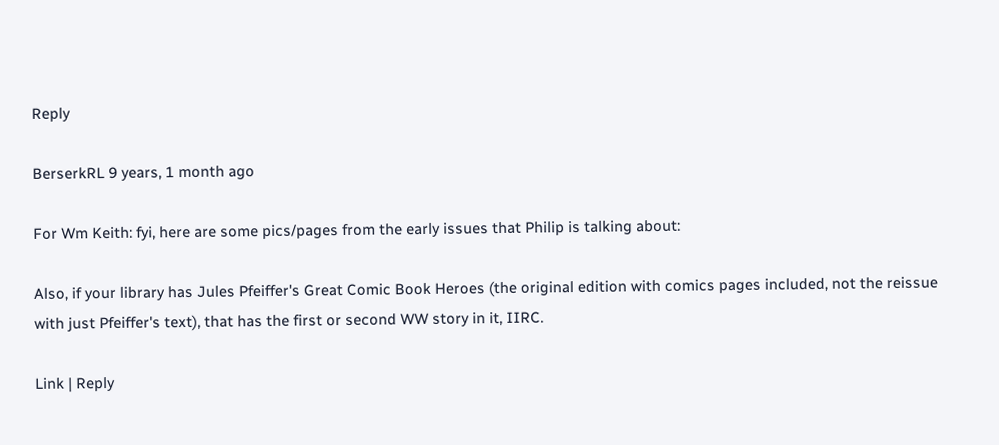Reply

BerserkRL 9 years, 1 month ago

For Wm Keith: fyi, here are some pics/pages from the early issues that Philip is talking about:

Also, if your library has Jules Pfeiffer's Great Comic Book Heroes (the original edition with comics pages included, not the reissue with just Pfeiffer's text), that has the first or second WW story in it, IIRC.

Link | Reply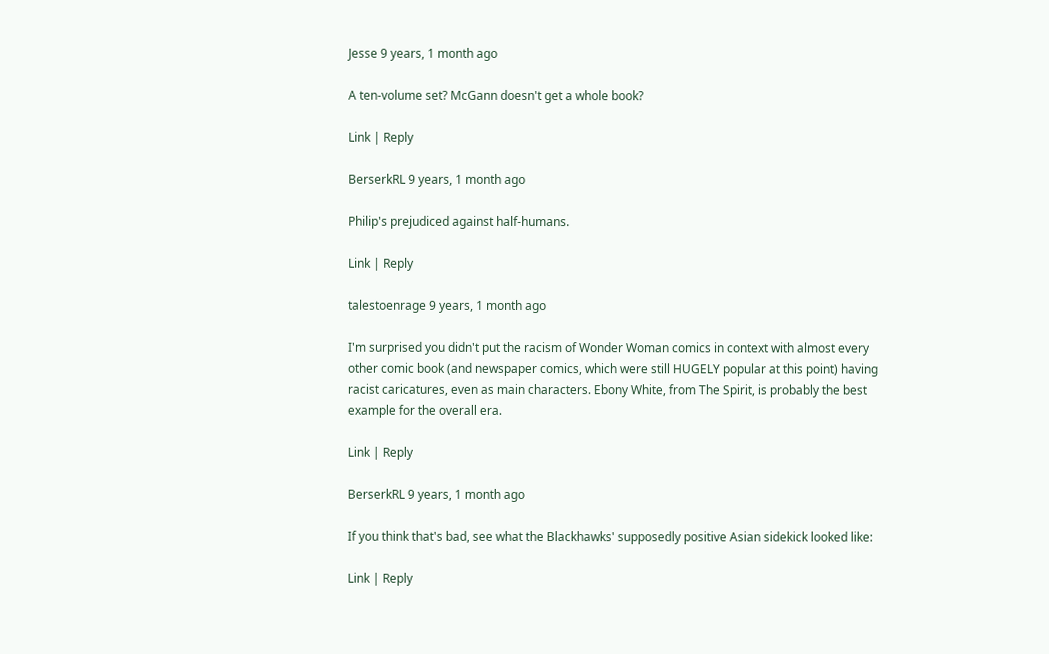Jesse 9 years, 1 month ago

A ten-volume set? McGann doesn't get a whole book?

Link | Reply

BerserkRL 9 years, 1 month ago

Philip's prejudiced against half-humans.

Link | Reply

talestoenrage 9 years, 1 month ago

I'm surprised you didn't put the racism of Wonder Woman comics in context with almost every other comic book (and newspaper comics, which were still HUGELY popular at this point) having racist caricatures, even as main characters. Ebony White, from The Spirit, is probably the best example for the overall era.

Link | Reply

BerserkRL 9 years, 1 month ago

If you think that's bad, see what the Blackhawks' supposedly positive Asian sidekick looked like:

Link | Reply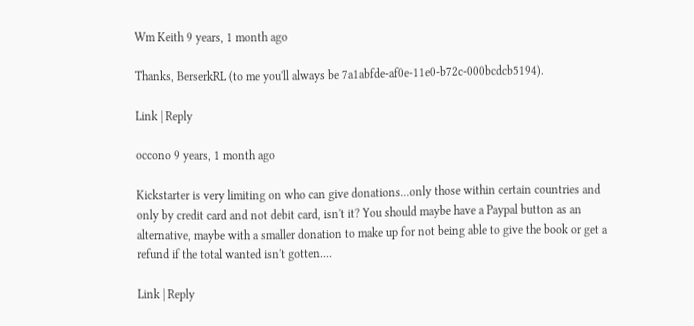Wm Keith 9 years, 1 month ago

Thanks, BerserkRL (to me you'll always be 7a1abfde-af0e-11e0-b72c-000bcdcb5194).

Link | Reply

occono 9 years, 1 month ago

Kickstarter is very limiting on who can give donations...only those within certain countries and only by credit card and not debit card, isn't it? You should maybe have a Paypal button as an alternative, maybe with a smaller donation to make up for not being able to give the book or get a refund if the total wanted isn't gotten....

Link | Reply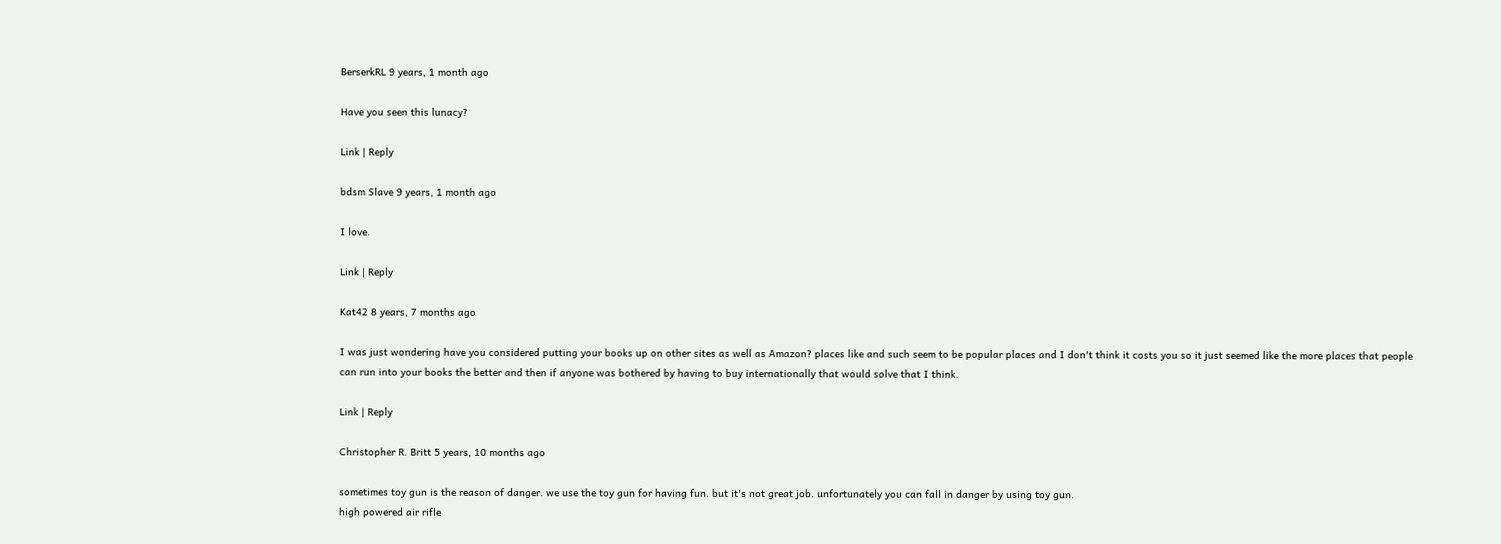BerserkRL 9 years, 1 month ago

Have you seen this lunacy?

Link | Reply

bdsm Slave 9 years, 1 month ago

I love.

Link | Reply

Kat42 8 years, 7 months ago

I was just wondering have you considered putting your books up on other sites as well as Amazon? places like and such seem to be popular places and I don't think it costs you so it just seemed like the more places that people can run into your books the better and then if anyone was bothered by having to buy internationally that would solve that I think.

Link | Reply

Christopher R. Britt 5 years, 10 months ago

sometimes toy gun is the reason of danger. we use the toy gun for having fun. but it's not great job. unfortunately you can fall in danger by using toy gun.
high powered air rifle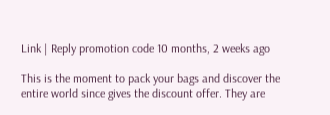Link | Reply promotion code 10 months, 2 weeks ago

This is the moment to pack your bags and discover the entire world since gives the discount offer. They are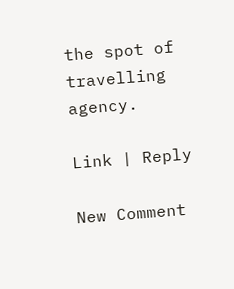the spot of travelling agency.

Link | Reply

New Comment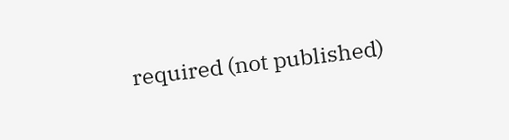required (not published)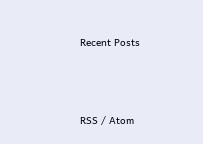Recent Posts





RSS / Atom